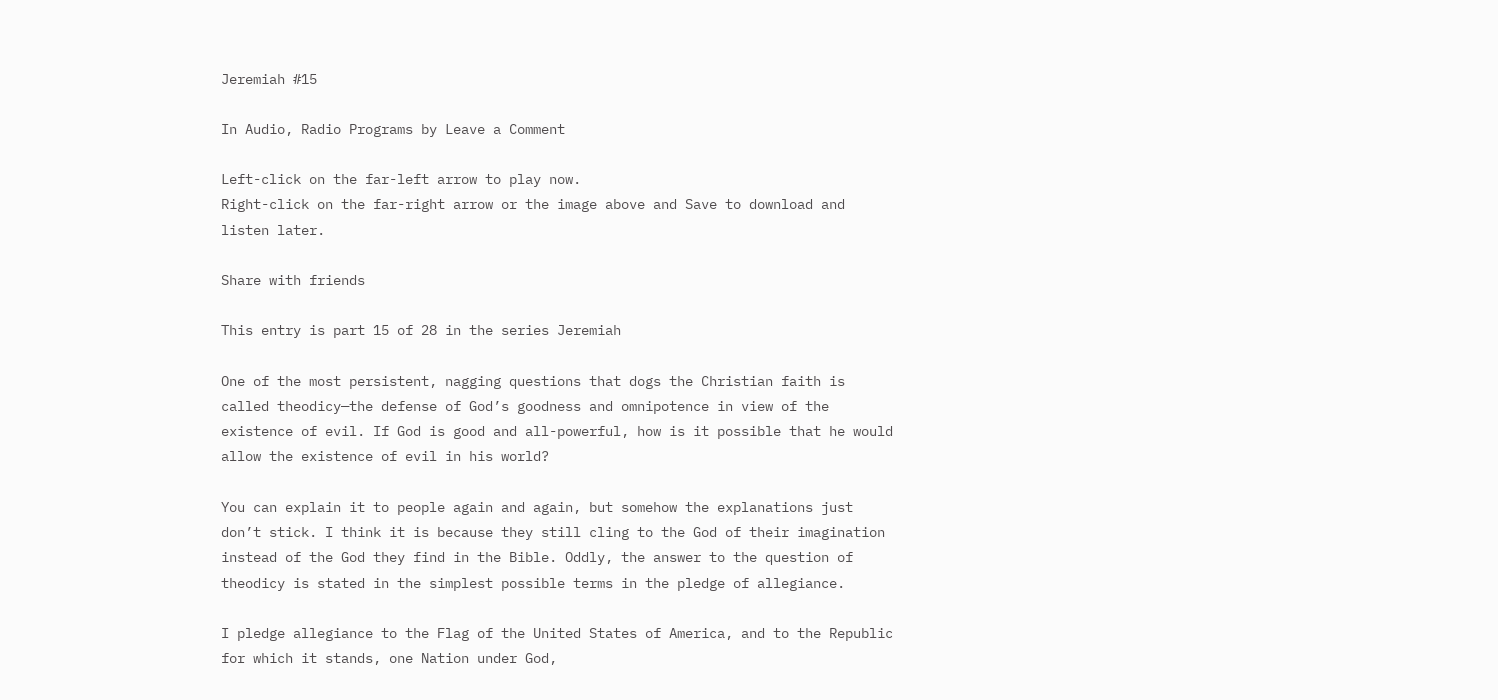Jeremiah #15

In Audio, Radio Programs by Leave a Comment

Left-click on the far-left arrow to play now.
Right-click on the far-right arrow or the image above and Save to download and listen later.

Share with friends

This entry is part 15 of 28 in the series Jeremiah

One of the most persistent, nagging questions that dogs the Christian faith is called theodicy—the defense of God’s goodness and omnipotence in view of the existence of evil. If God is good and all-powerful, how is it possible that he would allow the existence of evil in his world?

You can explain it to people again and again, but somehow the explanations just don’t stick. I think it is because they still cling to the God of their imagination instead of the God they find in the Bible. Oddly, the answer to the question of theodicy is stated in the simplest possible terms in the pledge of allegiance.

I pledge allegiance to the Flag of the United States of America, and to the Republic for which it stands, one Nation under God,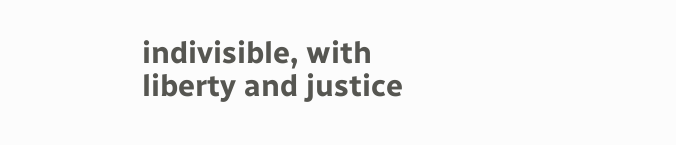indivisible, with liberty and justice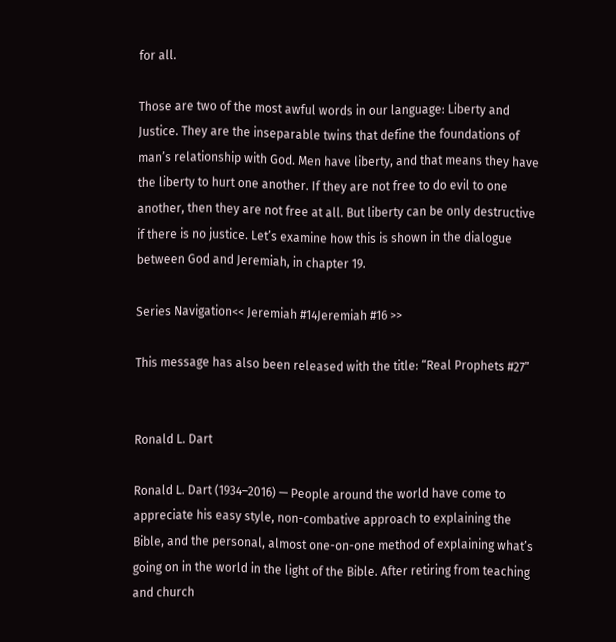for all.

Those are two of the most awful words in our language: Liberty and Justice. They are the inseparable twins that define the foundations of man’s relationship with God. Men have liberty, and that means they have the liberty to hurt one another. If they are not free to do evil to one another, then they are not free at all. But liberty can be only destructive if there is no justice. Let’s examine how this is shown in the dialogue between God and Jeremiah, in chapter 19.

Series Navigation<< Jeremiah #14Jeremiah #16 >>

This message has also been released with the title: “Real Prophets #27”


Ronald L. Dart

Ronald L. Dart (1934–2016) — People around the world have come to appreciate his easy style, non-combative approach to explaining the Bible, and the personal, almost one-on-one method of explaining what’s going on in the world in the light of the Bible. After retiring from teaching and church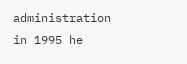administration in 1995 he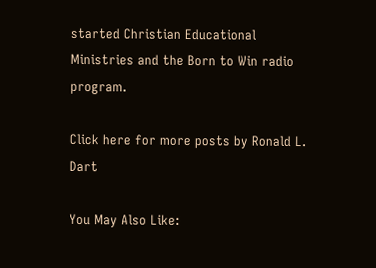started Christian Educational Ministries and the Born to Win radio program.

Click here for more posts by Ronald L. Dart

You May Also Like: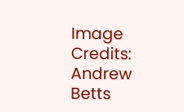Image Credits: Andrew Betts